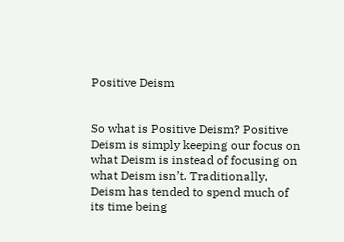Positive Deism


So what is Positive Deism? Positive Deism is simply keeping our focus on what Deism is instead of focusing on what Deism isn’t. Traditionally, Deism has tended to spend much of its time being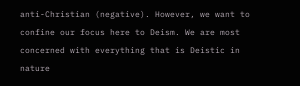anti-Christian (negative). However, we want to confine our focus here to Deism. We are most concerned with everything that is Deistic in nature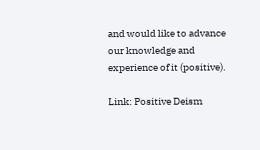and would like to advance our knowledge and experience of it (positive).

Link: Positive Deism